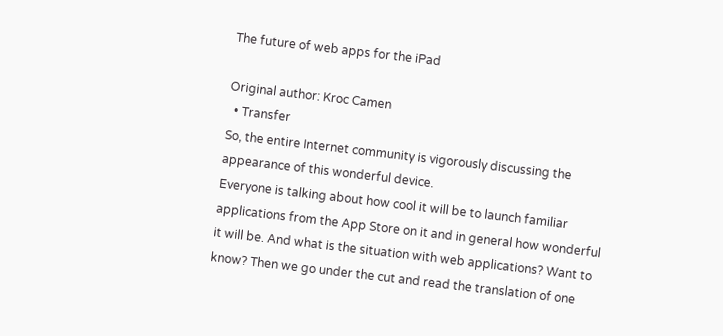The future of web apps for the iPad

Original author: Kroc Camen
  • Transfer
So, the entire Internet community is vigorously discussing the appearance of this wonderful device.
Everyone is talking about how cool it will be to launch familiar applications from the App Store on it and in general how wonderful it will be. And what is the situation with web applications? Want to know? Then we go under the cut and read the translation of one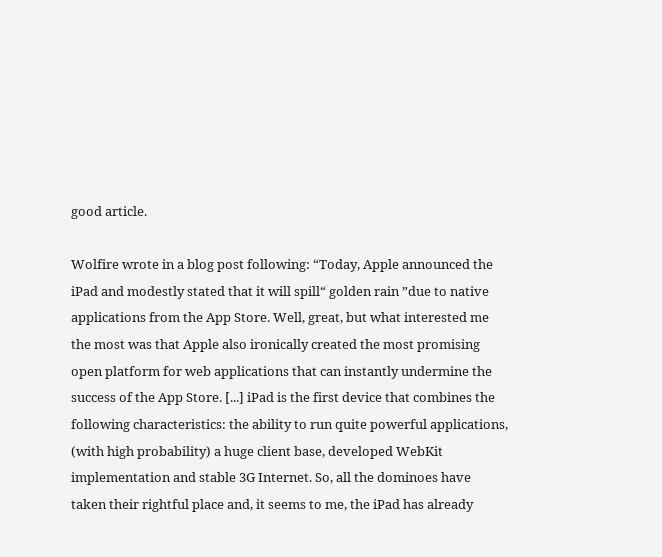good article.

Wolfire wrote in a blog post following: “Today, Apple announced the iPad and modestly stated that it will spill“ golden rain ”due to native applications from the App Store. Well, great, but what interested me the most was that Apple also ironically created the most promising open platform for web applications that can instantly undermine the success of the App Store. [...] iPad is the first device that combines the following characteristics: the ability to run quite powerful applications, (with high probability) a huge client base, developed WebKit implementation and stable 3G Internet. So, all the dominoes have taken their rightful place and, it seems to me, the iPad has already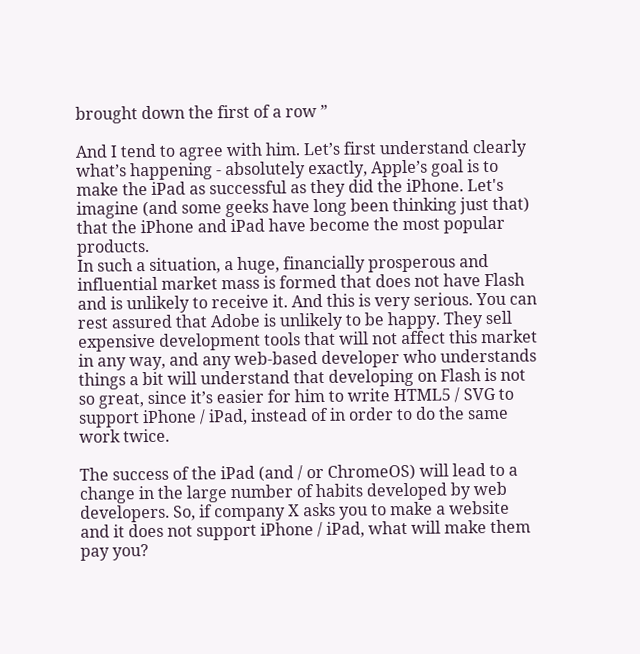brought down the first of a row ”

And I tend to agree with him. Let’s first understand clearly what’s happening - absolutely exactly, Apple’s goal is to make the iPad as successful as they did the iPhone. Let's imagine (and some geeks have long been thinking just that) that the iPhone and iPad have become the most popular products.
In such a situation, a huge, financially prosperous and influential market mass is formed that does not have Flash and is unlikely to receive it. And this is very serious. You can rest assured that Adobe is unlikely to be happy. They sell expensive development tools that will not affect this market in any way, and any web-based developer who understands things a bit will understand that developing on Flash is not so great, since it’s easier for him to write HTML5 / SVG to support iPhone / iPad, instead of in order to do the same work twice.

The success of the iPad (and / or ChromeOS) will lead to a change in the large number of habits developed by web developers. So, if company X asks you to make a website and it does not support iPhone / iPad, what will make them pay you?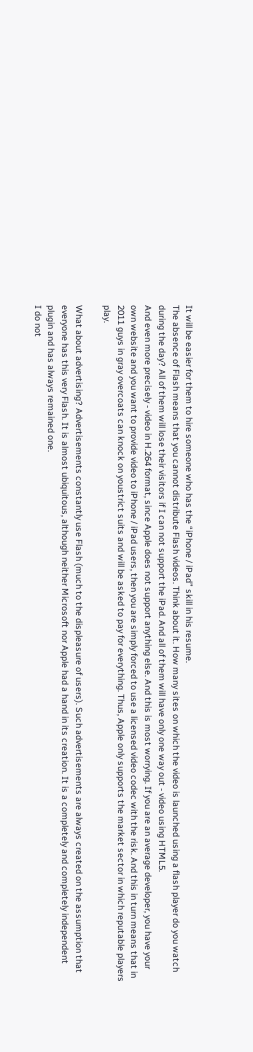It will be easier for them to hire someone who has the “iPhone / iPad” skill in his resume.
The absence of Flash means that you cannot distribute Flash videos. Think about it. How many sites on which the video is launched using a flash player do you watch during the day? All of them will lose their visitors if I can not support the iPad. And all of them will have only one way out - video using HTML5.
And even more precisely - video in H.264 format, since Apple does not support anything else. And this is most worrying. If you are an average developer, you have your own website and you want to provide video to iPhone / iPad users, then you are simply forced to use a licensed video codec with the risk. And this in turn means that in 2011 guys in gray overcoats can knock on youstrict suits and will be asked to pay for everything. Thus, Apple only supports the market sector in which reputable players play.

What about advertising? Advertisements constantly use Flash (much to the displeasure of users). Such advertisements are always created on the assumption that everyone has this very Flash. It is almost ubiquitous, although neither Microsoft nor Apple had a hand in its creation. It is a completely and completely independent plugin and has always remained one.
I do not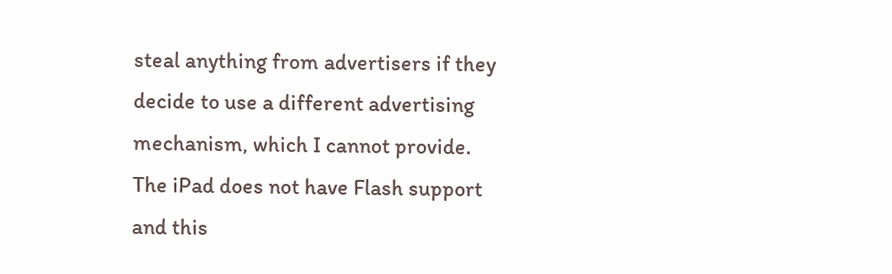steal anything from advertisers if they decide to use a different advertising mechanism, which I cannot provide. The iPad does not have Flash support and this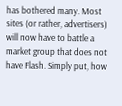has bothered many. Most sites (or rather, advertisers) will now have to battle a market group that does not have Flash. Simply put, how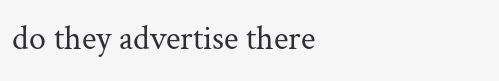do they advertise there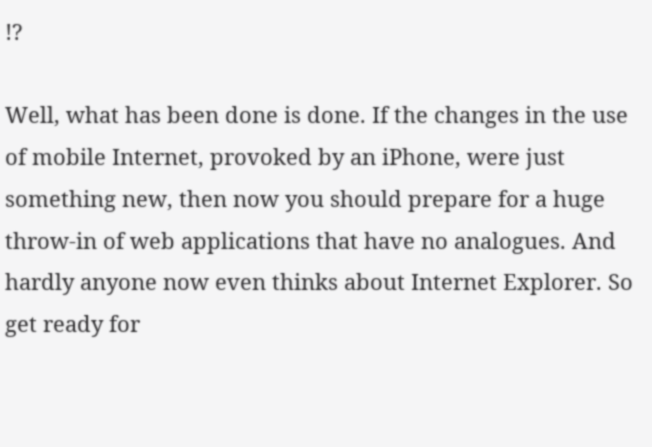!?

Well, what has been done is done. If the changes in the use of mobile Internet, provoked by an iPhone, were just something new, then now you should prepare for a huge throw-in of web applications that have no analogues. And hardly anyone now even thinks about Internet Explorer. So get ready for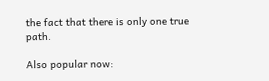the fact that there is only one true path.

Also popular now: